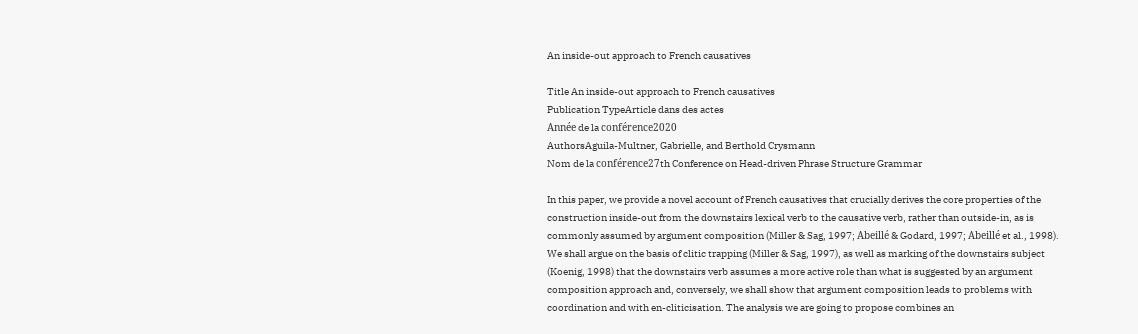An inside-out approach to French causatives

Title An inside-out approach to French causatives
Publication TypeArticle dans des actes
Année de la conférence2020
AuthorsAguila-Multner, Gabrielle, and Berthold Crysmann
Nom de la conférence27th Conference on Head-driven Phrase Structure Grammar

In this paper, we provide a novel account of French causatives that crucially derives the core properties of the construction inside-out from the downstairs lexical verb to the causative verb, rather than outside-in, as is commonly assumed by argument composition (Miller & Sag, 1997; Abeillé & Godard, 1997; Abeillé et al., 1998). We shall argue on the basis of clitic trapping (Miller & Sag, 1997), as well as marking of the downstairs subject (Koenig, 1998) that the downstairs verb assumes a more active role than what is suggested by an argument composition approach and, conversely, we shall show that argument composition leads to problems with coordination and with en-cliticisation. The analysis we are going to propose combines an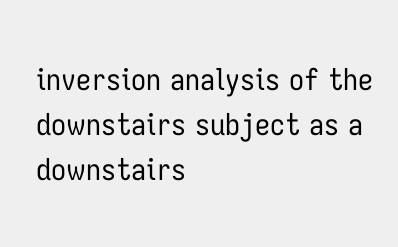inversion analysis of the downstairs subject as a downstairs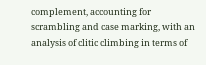complement, accounting for scrambling and case marking, with an analysis of clitic climbing in terms of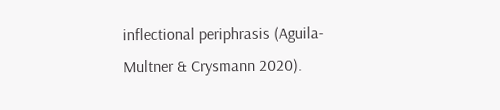inflectional periphrasis (Aguila-Multner & Crysmann 2020).